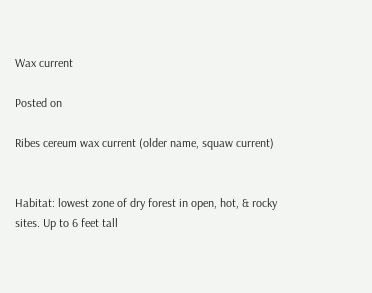Wax current

Posted on

Ribes cereum wax current (older name, squaw current)


Habitat: lowest zone of dry forest in open, hot, & rocky sites. Up to 6 feet tall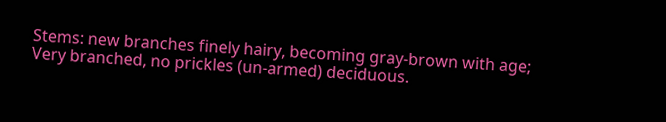Stems: new branches finely hairy, becoming gray-brown with age; Very branched, no prickles (un-armed) deciduous.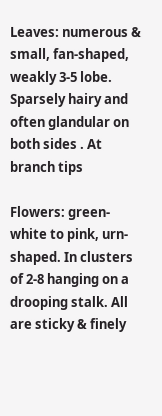Leaves: numerous & small, fan-shaped, weakly 3-5 lobe. Sparsely hairy and often glandular on both sides . At branch tips

Flowers: green-white to pink, urn-shaped. In clusters of 2-8 hanging on a drooping stalk. All are sticky & finely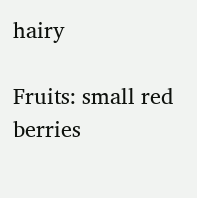hairy

Fruits: small red berries